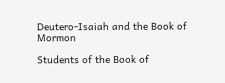Deutero-Isaiah and the Book of Mormon

Students of the Book of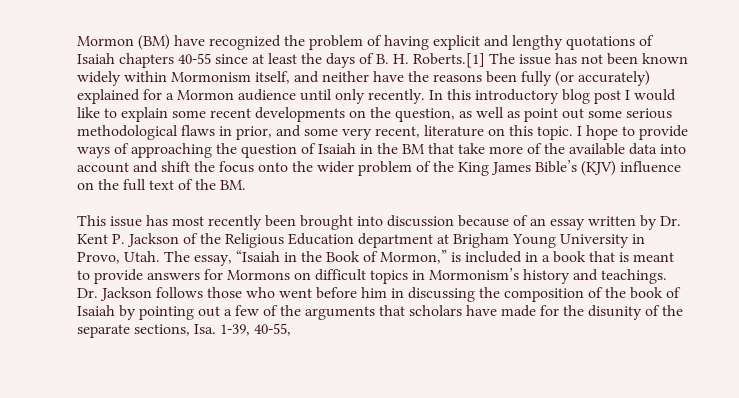Mormon (BM) have recognized the problem of having explicit and lengthy quotations of Isaiah chapters 40-55 since at least the days of B. H. Roberts.[1] The issue has not been known widely within Mormonism itself, and neither have the reasons been fully (or accurately) explained for a Mormon audience until only recently. In this introductory blog post I would like to explain some recent developments on the question, as well as point out some serious methodological flaws in prior, and some very recent, literature on this topic. I hope to provide ways of approaching the question of Isaiah in the BM that take more of the available data into account and shift the focus onto the wider problem of the King James Bible’s (KJV) influence on the full text of the BM.

This issue has most recently been brought into discussion because of an essay written by Dr. Kent P. Jackson of the Religious Education department at Brigham Young University in Provo, Utah. The essay, “Isaiah in the Book of Mormon,” is included in a book that is meant to provide answers for Mormons on difficult topics in Mormonism’s history and teachings. Dr. Jackson follows those who went before him in discussing the composition of the book of Isaiah by pointing out a few of the arguments that scholars have made for the disunity of the separate sections, Isa. 1-39, 40-55,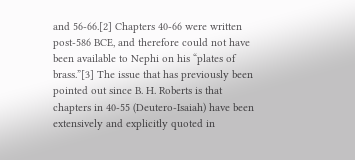and 56-66.[2] Chapters 40-66 were written post-586 BCE, and therefore could not have been available to Nephi on his “plates of brass.”[3] The issue that has previously been pointed out since B. H. Roberts is that chapters in 40-55 (Deutero-Isaiah) have been extensively and explicitly quoted in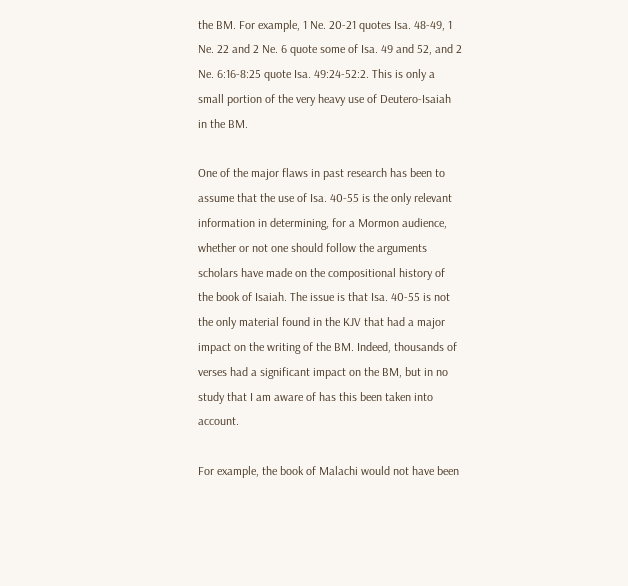the BM. For example, 1 Ne. 20-21 quotes Isa. 48-49, 1 Ne. 22 and 2 Ne. 6 quote some of Isa. 49 and 52, and 2 Ne. 6:16-8:25 quote Isa. 49:24-52:2. This is only a small portion of the very heavy use of Deutero-Isaiah in the BM.

One of the major flaws in past research has been to assume that the use of Isa. 40-55 is the only relevant information in determining, for a Mormon audience, whether or not one should follow the arguments scholars have made on the compositional history of the book of Isaiah. The issue is that Isa. 40-55 is not the only material found in the KJV that had a major impact on the writing of the BM. Indeed, thousands of verses had a significant impact on the BM, but in no study that I am aware of has this been taken into account.

For example, the book of Malachi would not have been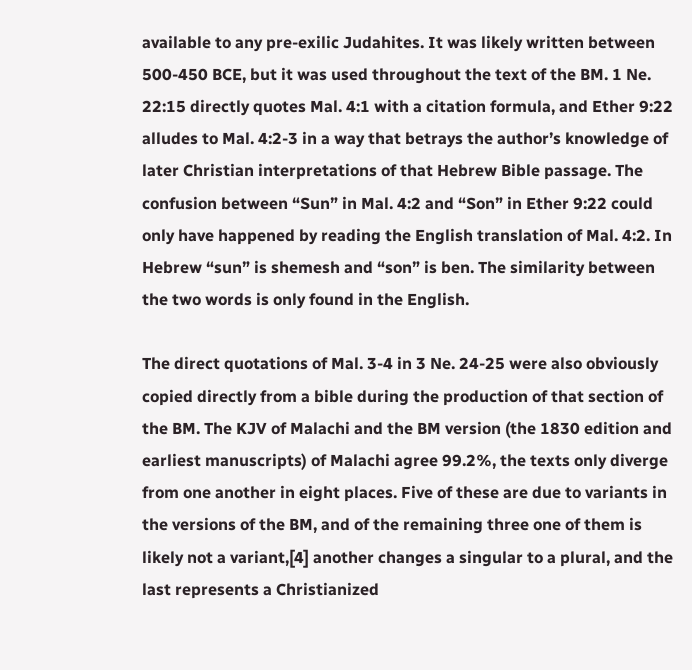available to any pre-exilic Judahites. It was likely written between 500-450 BCE, but it was used throughout the text of the BM. 1 Ne. 22:15 directly quotes Mal. 4:1 with a citation formula, and Ether 9:22 alludes to Mal. 4:2-3 in a way that betrays the author’s knowledge of later Christian interpretations of that Hebrew Bible passage. The confusion between “Sun” in Mal. 4:2 and “Son” in Ether 9:22 could only have happened by reading the English translation of Mal. 4:2. In Hebrew “sun” is shemesh and “son” is ben. The similarity between the two words is only found in the English.

The direct quotations of Mal. 3-4 in 3 Ne. 24-25 were also obviously copied directly from a bible during the production of that section of the BM. The KJV of Malachi and the BM version (the 1830 edition and earliest manuscripts) of Malachi agree 99.2%, the texts only diverge from one another in eight places. Five of these are due to variants in the versions of the BM, and of the remaining three one of them is likely not a variant,[4] another changes a singular to a plural, and the last represents a Christianized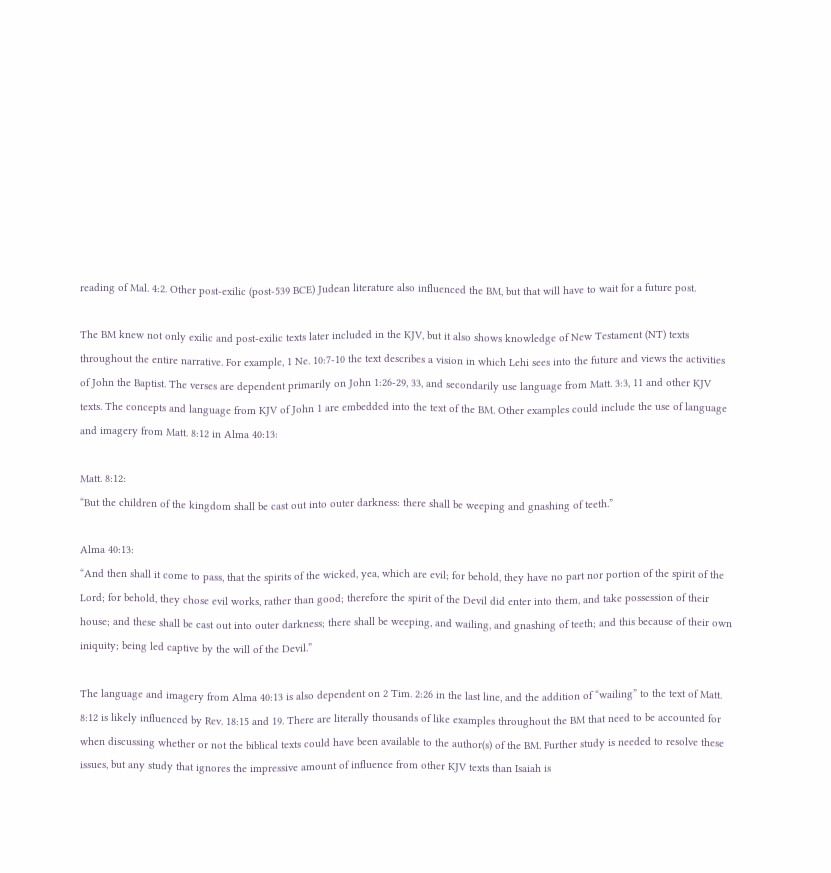reading of Mal. 4:2. Other post-exilic (post-539 BCE) Judean literature also influenced the BM, but that will have to wait for a future post.

The BM knew not only exilic and post-exilic texts later included in the KJV, but it also shows knowledge of New Testament (NT) texts throughout the entire narrative. For example, 1 Ne. 10:7-10 the text describes a vision in which Lehi sees into the future and views the activities of John the Baptist. The verses are dependent primarily on John 1:26-29, 33, and secondarily use language from Matt. 3:3, 11 and other KJV texts. The concepts and language from KJV of John 1 are embedded into the text of the BM. Other examples could include the use of language and imagery from Matt. 8:12 in Alma 40:13:

Matt. 8:12:
“But the children of the kingdom shall be cast out into outer darkness: there shall be weeping and gnashing of teeth.”

Alma 40:13:
“And then shall it come to pass, that the spirits of the wicked, yea, which are evil; for behold, they have no part nor portion of the spirit of the Lord; for behold, they chose evil works, rather than good; therefore the spirit of the Devil did enter into them, and take possession of their house; and these shall be cast out into outer darkness; there shall be weeping, and wailing, and gnashing of teeth; and this because of their own iniquity; being led captive by the will of the Devil.”

The language and imagery from Alma 40:13 is also dependent on 2 Tim. 2:26 in the last line, and the addition of “wailing” to the text of Matt. 8:12 is likely influenced by Rev. 18:15 and 19. There are literally thousands of like examples throughout the BM that need to be accounted for when discussing whether or not the biblical texts could have been available to the author(s) of the BM. Further study is needed to resolve these issues, but any study that ignores the impressive amount of influence from other KJV texts than Isaiah is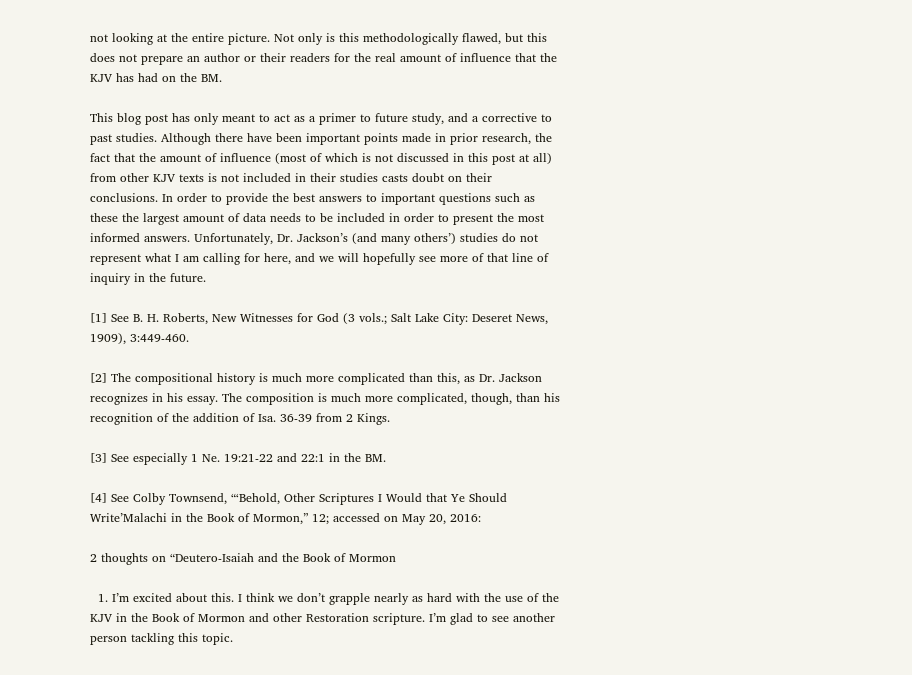not looking at the entire picture. Not only is this methodologically flawed, but this does not prepare an author or their readers for the real amount of influence that the KJV has had on the BM.

This blog post has only meant to act as a primer to future study, and a corrective to past studies. Although there have been important points made in prior research, the fact that the amount of influence (most of which is not discussed in this post at all) from other KJV texts is not included in their studies casts doubt on their conclusions. In order to provide the best answers to important questions such as these the largest amount of data needs to be included in order to present the most informed answers. Unfortunately, Dr. Jackson’s (and many others’) studies do not represent what I am calling for here, and we will hopefully see more of that line of inquiry in the future.

[1] See B. H. Roberts, New Witnesses for God (3 vols.; Salt Lake City: Deseret News, 1909), 3:449-460.

[2] The compositional history is much more complicated than this, as Dr. Jackson recognizes in his essay. The composition is much more complicated, though, than his recognition of the addition of Isa. 36-39 from 2 Kings.

[3] See especially 1 Ne. 19:21-22 and 22:1 in the BM.

[4] See Colby Townsend, “‘Behold, Other Scriptures I Would that Ye Should Write’Malachi in the Book of Mormon,” 12; accessed on May 20, 2016:

2 thoughts on “Deutero-Isaiah and the Book of Mormon

  1. I’m excited about this. I think we don’t grapple nearly as hard with the use of the KJV in the Book of Mormon and other Restoration scripture. I’m glad to see another person tackling this topic.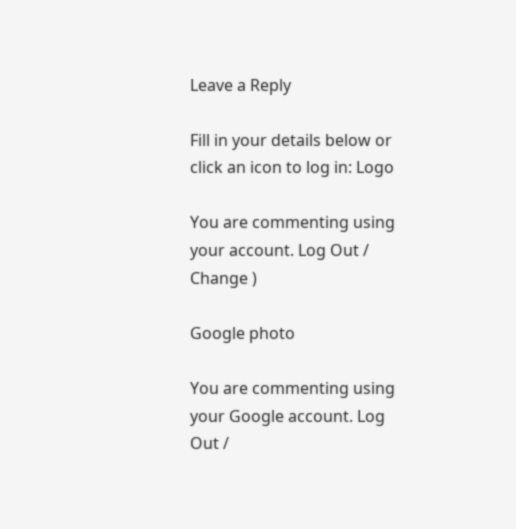Leave a Reply

Fill in your details below or click an icon to log in: Logo

You are commenting using your account. Log Out /  Change )

Google photo

You are commenting using your Google account. Log Out /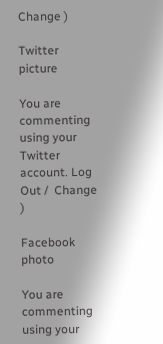Change )

Twitter picture

You are commenting using your Twitter account. Log Out /  Change )

Facebook photo

You are commenting using your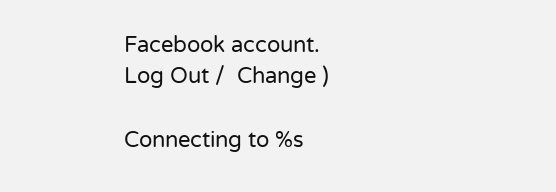Facebook account. Log Out /  Change )

Connecting to %s